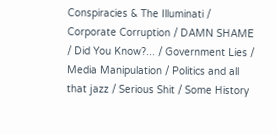Conspiracies & The Illuminati / Corporate Corruption / DAMN SHAME / Did You Know?... / Government Lies / Media Manipulation / Politics and all that jazz / Serious Shit / Some History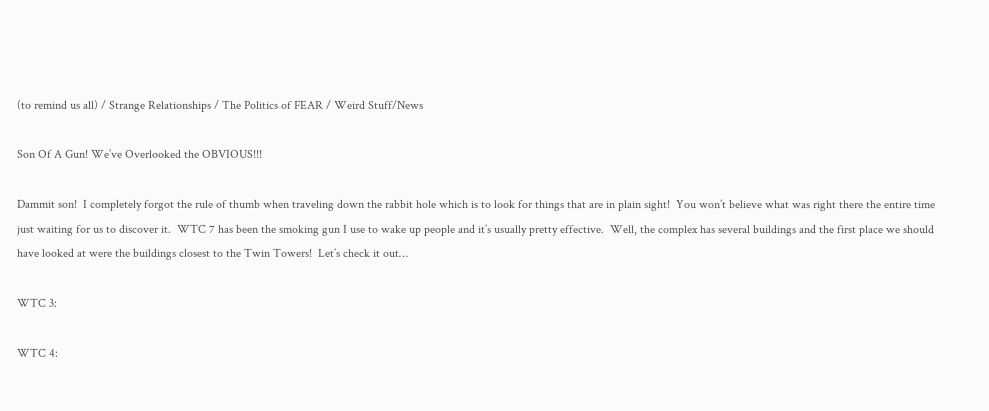(to remind us all) / Strange Relationships / The Politics of FEAR / Weird Stuff/News

Son Of A Gun! We’ve Overlooked the OBVIOUS!!!

Dammit son!  I completely forgot the rule of thumb when traveling down the rabbit hole which is to look for things that are in plain sight!  You won’t believe what was right there the entire time just waiting for us to discover it.  WTC 7 has been the smoking gun I use to wake up people and it’s usually pretty effective.  Well, the complex has several buildings and the first place we should have looked at were the buildings closest to the Twin Towers!  Let’s check it out…

WTC 3:

WTC 4: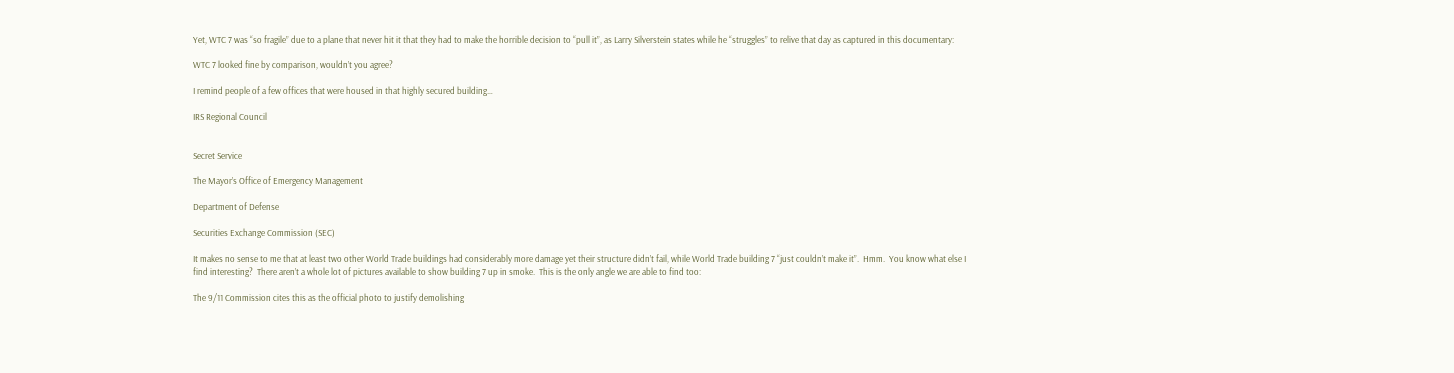Yet, WTC 7 was “so fragile” due to a plane that never hit it that they had to make the horrible decision to “pull it”, as Larry Silverstein states while he “struggles” to relive that day as captured in this documentary:

WTC 7 looked fine by comparison, wouldn’t you agree?

I remind people of a few offices that were housed in that highly secured building…

IRS Regional Council


Secret Service

The Mayor’s Office of Emergency Management

Department of Defense

Securities Exchange Commission (SEC)

It makes no sense to me that at least two other World Trade buildings had considerably more damage yet their structure didn’t fail, while World Trade building 7 “just couldn’t make it”.  Hmm.  You know what else I find interesting?  There aren’t a whole lot of pictures available to show building 7 up in smoke.  This is the only angle we are able to find too:

The 9/11 Commission cites this as the official photo to justify demolishing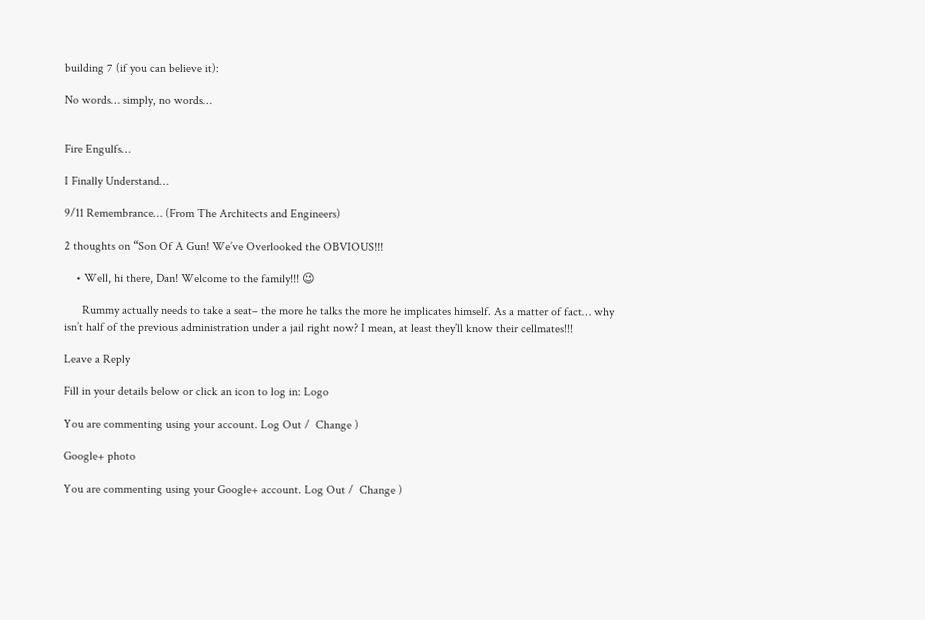building 7 (if you can believe it):

No words… simply, no words…


Fire Engulfs…

I Finally Understand…

9/11 Remembrance… (From The Architects and Engineers)

2 thoughts on “Son Of A Gun! We’ve Overlooked the OBVIOUS!!!

    • Well, hi there, Dan! Welcome to the family!!! 😉

      Rummy actually needs to take a seat– the more he talks the more he implicates himself. As a matter of fact… why isn’t half of the previous administration under a jail right now? I mean, at least they’ll know their cellmates!!!

Leave a Reply

Fill in your details below or click an icon to log in: Logo

You are commenting using your account. Log Out /  Change )

Google+ photo

You are commenting using your Google+ account. Log Out /  Change )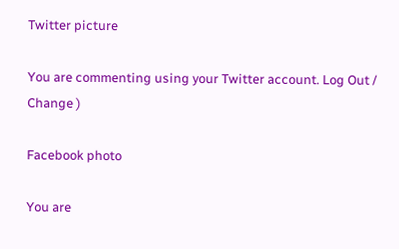Twitter picture

You are commenting using your Twitter account. Log Out /  Change )

Facebook photo

You are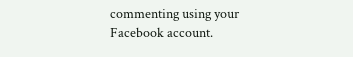commenting using your Facebook account.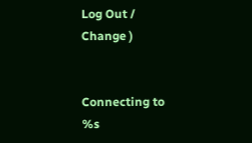Log Out /  Change )


Connecting to %s